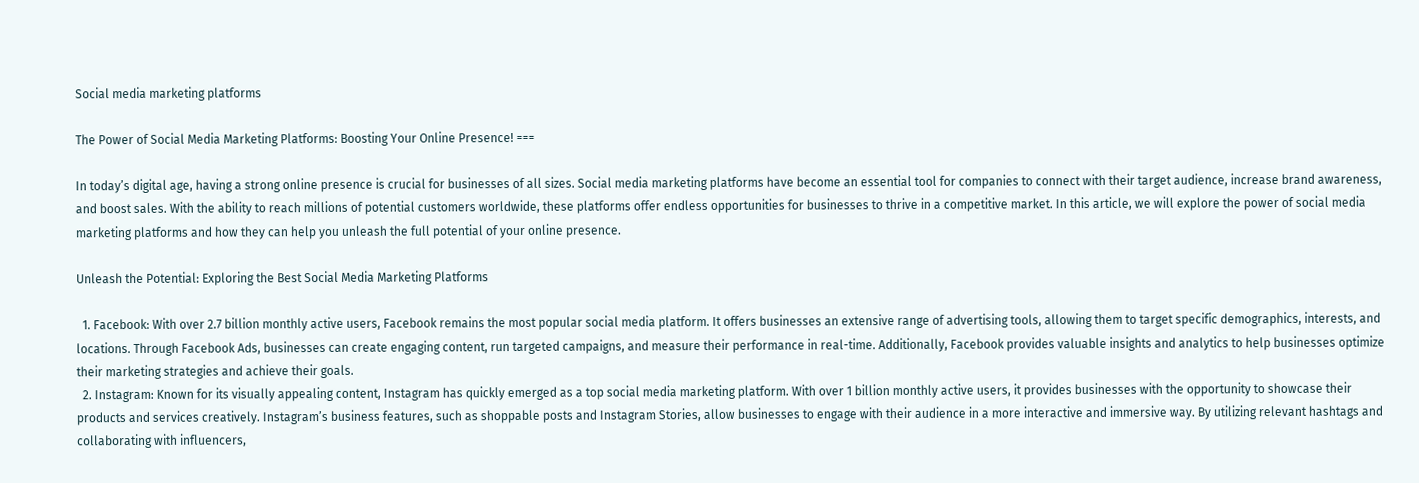Social media marketing platforms

The Power of Social Media Marketing Platforms: Boosting Your Online Presence! ===

In today’s digital age, having a strong online presence is crucial for businesses of all sizes. Social media marketing platforms have become an essential tool for companies to connect with their target audience, increase brand awareness, and boost sales. With the ability to reach millions of potential customers worldwide, these platforms offer endless opportunities for businesses to thrive in a competitive market. In this article, we will explore the power of social media marketing platforms and how they can help you unleash the full potential of your online presence.

Unleash the Potential: Exploring the Best Social Media Marketing Platforms

  1. Facebook: With over 2.7 billion monthly active users, Facebook remains the most popular social media platform. It offers businesses an extensive range of advertising tools, allowing them to target specific demographics, interests, and locations. Through Facebook Ads, businesses can create engaging content, run targeted campaigns, and measure their performance in real-time. Additionally, Facebook provides valuable insights and analytics to help businesses optimize their marketing strategies and achieve their goals.
  2. Instagram: Known for its visually appealing content, Instagram has quickly emerged as a top social media marketing platform. With over 1 billion monthly active users, it provides businesses with the opportunity to showcase their products and services creatively. Instagram’s business features, such as shoppable posts and Instagram Stories, allow businesses to engage with their audience in a more interactive and immersive way. By utilizing relevant hashtags and collaborating with influencers,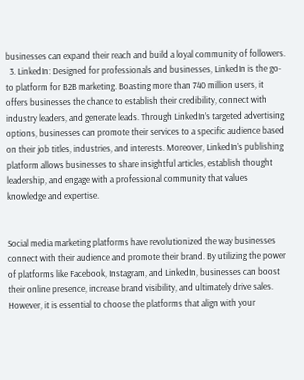businesses can expand their reach and build a loyal community of followers.
  3. LinkedIn: Designed for professionals and businesses, LinkedIn is the go-to platform for B2B marketing. Boasting more than 740 million users, it offers businesses the chance to establish their credibility, connect with industry leaders, and generate leads. Through LinkedIn’s targeted advertising options, businesses can promote their services to a specific audience based on their job titles, industries, and interests. Moreover, LinkedIn’s publishing platform allows businesses to share insightful articles, establish thought leadership, and engage with a professional community that values knowledge and expertise.


Social media marketing platforms have revolutionized the way businesses connect with their audience and promote their brand. By utilizing the power of platforms like Facebook, Instagram, and LinkedIn, businesses can boost their online presence, increase brand visibility, and ultimately drive sales. However, it is essential to choose the platforms that align with your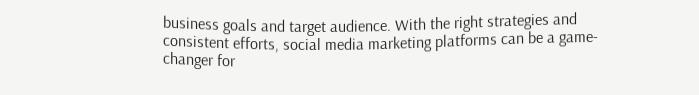business goals and target audience. With the right strategies and consistent efforts, social media marketing platforms can be a game-changer for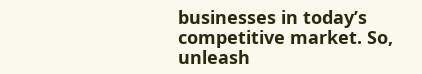businesses in today’s competitive market. So, unleash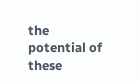the potential of these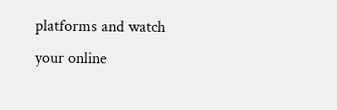platforms and watch your online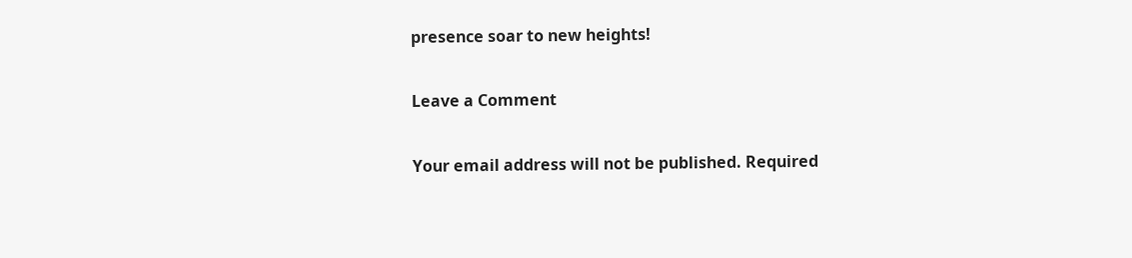presence soar to new heights!

Leave a Comment

Your email address will not be published. Required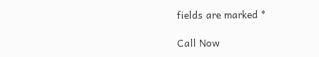fields are marked *

Call Now